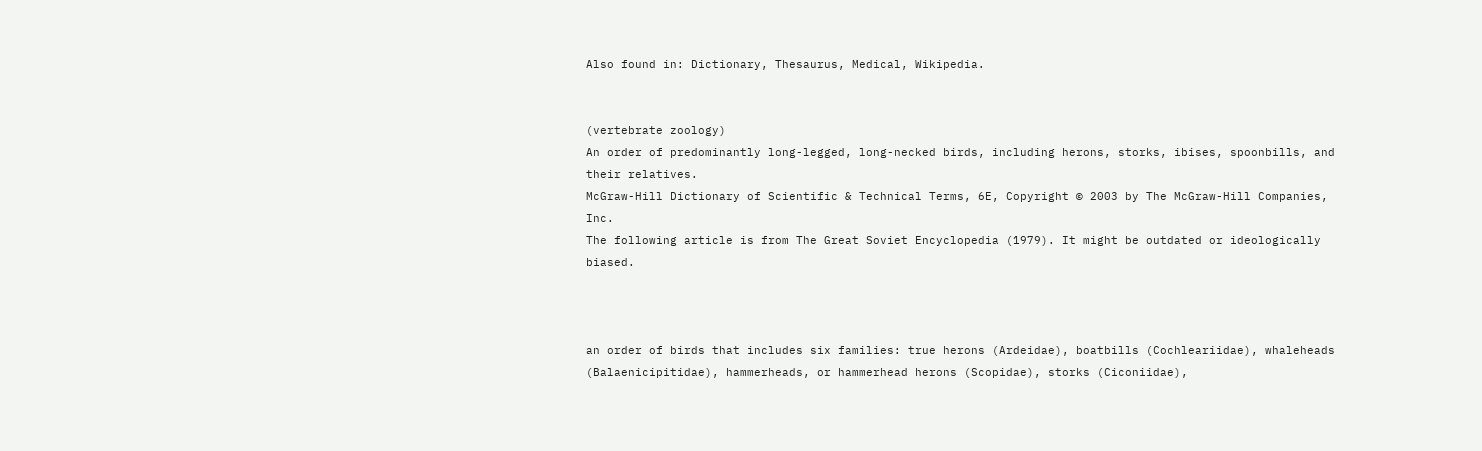Also found in: Dictionary, Thesaurus, Medical, Wikipedia.


(vertebrate zoology)
An order of predominantly long-legged, long-necked birds, including herons, storks, ibises, spoonbills, and their relatives.
McGraw-Hill Dictionary of Scientific & Technical Terms, 6E, Copyright © 2003 by The McGraw-Hill Companies, Inc.
The following article is from The Great Soviet Encyclopedia (1979). It might be outdated or ideologically biased.



an order of birds that includes six families: true herons (Ardeidae), boatbills (Cochleariidae), whaleheads (Balaenicipitidae), hammerheads, or hammerhead herons (Scopidae), storks (Ciconiidae),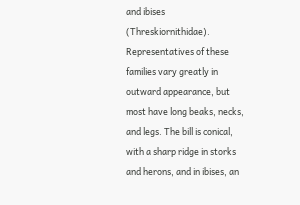and ibises (Threskiornithidae). Representatives of these families vary greatly in outward appearance, but most have long beaks, necks, and legs. The bill is conical, with a sharp ridge in storks and herons, and in ibises, an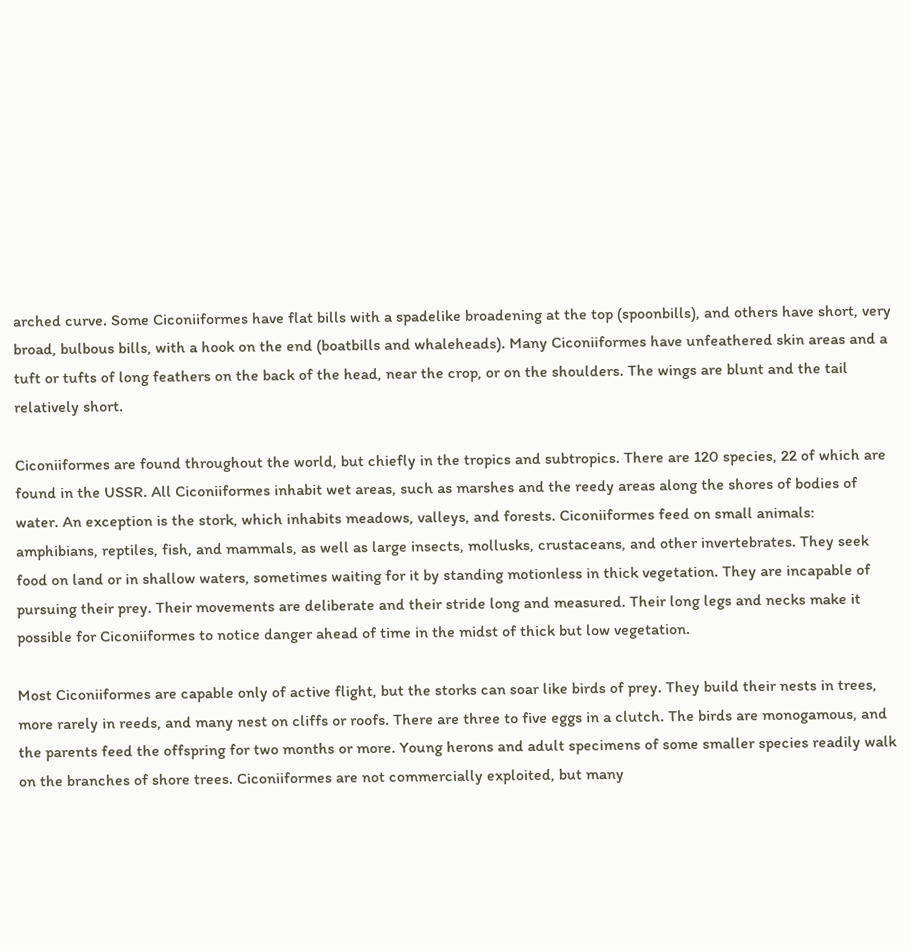arched curve. Some Ciconiiformes have flat bills with a spadelike broadening at the top (spoonbills), and others have short, very broad, bulbous bills, with a hook on the end (boatbills and whaleheads). Many Ciconiiformes have unfeathered skin areas and a tuft or tufts of long feathers on the back of the head, near the crop, or on the shoulders. The wings are blunt and the tail relatively short.

Ciconiiformes are found throughout the world, but chiefly in the tropics and subtropics. There are 120 species, 22 of which are found in the USSR. All Ciconiiformes inhabit wet areas, such as marshes and the reedy areas along the shores of bodies of water. An exception is the stork, which inhabits meadows, valleys, and forests. Ciconiiformes feed on small animals: amphibians, reptiles, fish, and mammals, as well as large insects, mollusks, crustaceans, and other invertebrates. They seek food on land or in shallow waters, sometimes waiting for it by standing motionless in thick vegetation. They are incapable of pursuing their prey. Their movements are deliberate and their stride long and measured. Their long legs and necks make it possible for Ciconiiformes to notice danger ahead of time in the midst of thick but low vegetation.

Most Ciconiiformes are capable only of active flight, but the storks can soar like birds of prey. They build their nests in trees, more rarely in reeds, and many nest on cliffs or roofs. There are three to five eggs in a clutch. The birds are monogamous, and the parents feed the offspring for two months or more. Young herons and adult specimens of some smaller species readily walk on the branches of shore trees. Ciconiiformes are not commercially exploited, but many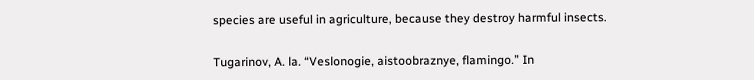species are useful in agriculture, because they destroy harmful insects.


Tugarinov, A. la. “Veslonogie, aistoobraznye, flamingo.” In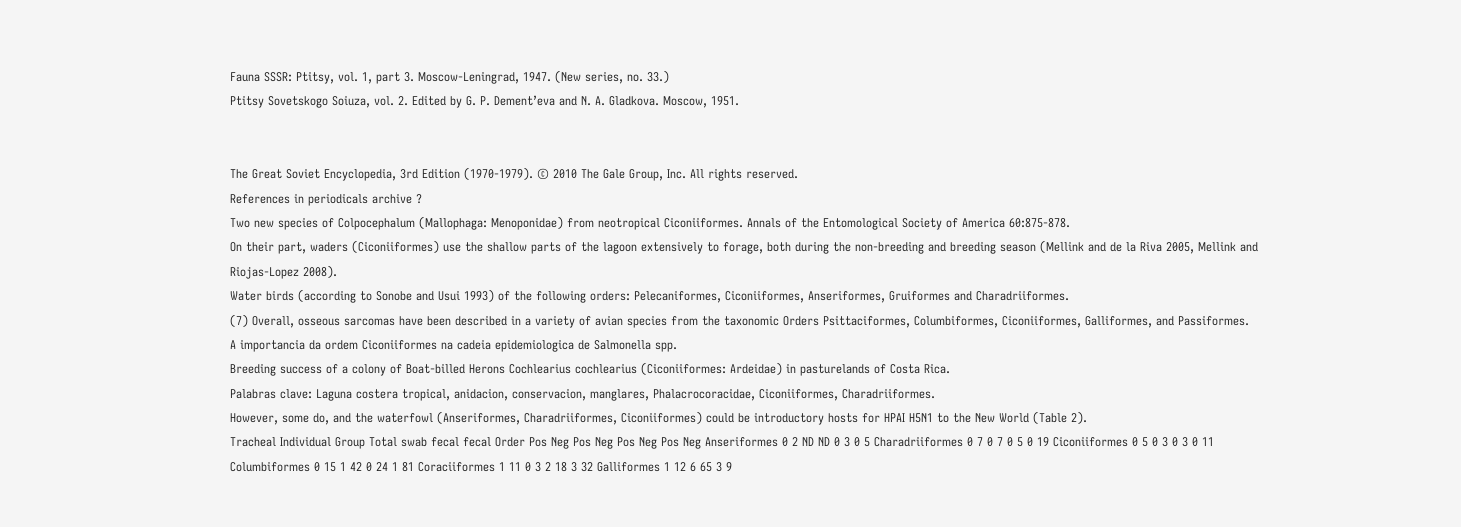Fauna SSSR: Ptitsy, vol. 1, part 3. Moscow-Leningrad, 1947. (New series, no. 33.)
Ptitsy Sovetskogo Soiuza, vol. 2. Edited by G. P. Dement’eva and N. A. Gladkova. Moscow, 1951.


The Great Soviet Encyclopedia, 3rd Edition (1970-1979). © 2010 The Gale Group, Inc. All rights reserved.
References in periodicals archive ?
Two new species of Colpocephalum (Mallophaga: Menoponidae) from neotropical Ciconiiformes. Annals of the Entomological Society of America 60:875-878.
On their part, waders (Ciconiiformes) use the shallow parts of the lagoon extensively to forage, both during the non-breeding and breeding season (Mellink and de la Riva 2005, Mellink and Riojas-Lopez 2008).
Water birds (according to Sonobe and Usui 1993) of the following orders: Pelecaniformes, Ciconiiformes, Anseriformes, Gruiformes and Charadriiformes.
(7) Overall, osseous sarcomas have been described in a variety of avian species from the taxonomic Orders Psittaciformes, Columbiformes, Ciconiiformes, Galliformes, and Passiformes.
A importancia da ordem Ciconiiformes na cadeia epidemiologica de Salmonella spp.
Breeding success of a colony of Boat-billed Herons Cochlearius cochlearius (Ciconiiformes: Ardeidae) in pasturelands of Costa Rica.
Palabras clave: Laguna costera tropical, anidacion, conservacion, manglares, Phalacrocoracidae, Ciconiiformes, Charadriiformes.
However, some do, and the waterfowl (Anseriformes, Charadriiformes, Ciconiiformes) could be introductory hosts for HPAI H5N1 to the New World (Table 2).
Tracheal Individual Group Total swab fecal fecal Order Pos Neg Pos Neg Pos Neg Pos Neg Anseriformes 0 2 ND ND 0 3 0 5 Charadriiformes 0 7 0 7 0 5 0 19 Ciconiiformes 0 5 0 3 0 3 0 11 Columbiformes 0 15 1 42 0 24 1 81 Coraciiformes 1 11 0 3 2 18 3 32 Galliformes 1 12 6 65 3 9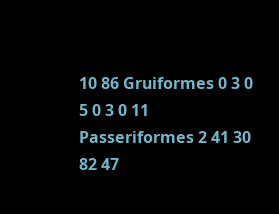10 86 Gruiformes 0 3 0 5 0 3 0 11 Passeriformes 2 41 30 82 47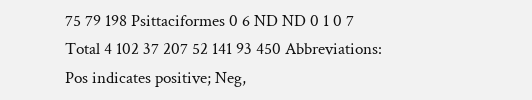75 79 198 Psittaciformes 0 6 ND ND 0 1 0 7 Total 4 102 37 207 52 141 93 450 Abbreviations: Pos indicates positive; Neg,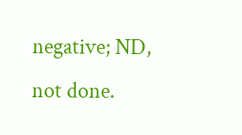negative; ND, not done.